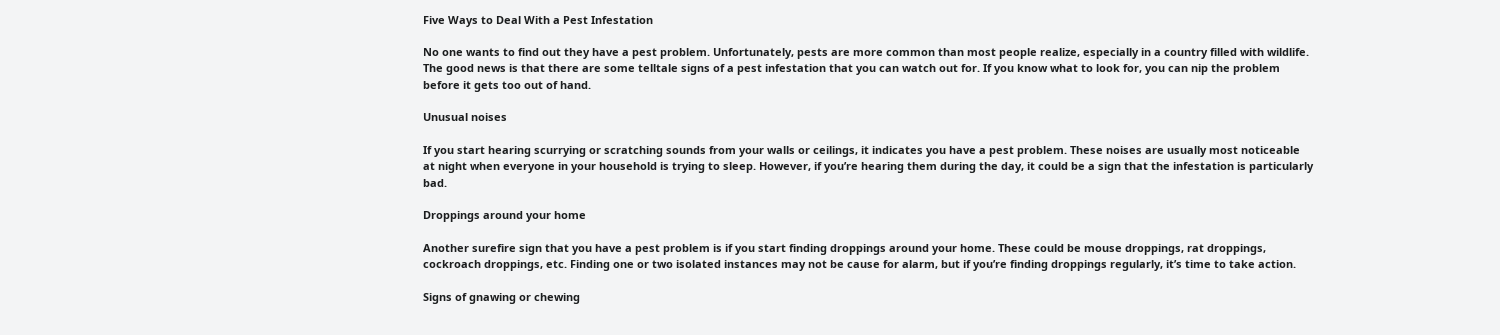Five Ways to Deal With a Pest Infestation

No one wants to find out they have a pest problem. Unfortunately, pests are more common than most people realize, especially in a country filled with wildlife. The good news is that there are some telltale signs of a pest infestation that you can watch out for. If you know what to look for, you can nip the problem before it gets too out of hand.

Unusual noises

If you start hearing scurrying or scratching sounds from your walls or ceilings, it indicates you have a pest problem. These noises are usually most noticeable at night when everyone in your household is trying to sleep. However, if you’re hearing them during the day, it could be a sign that the infestation is particularly bad.

Droppings around your home

Another surefire sign that you have a pest problem is if you start finding droppings around your home. These could be mouse droppings, rat droppings, cockroach droppings, etc. Finding one or two isolated instances may not be cause for alarm, but if you’re finding droppings regularly, it’s time to take action.

Signs of gnawing or chewing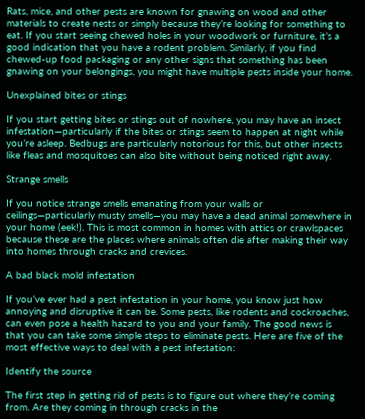Rats, mice, and other pests are known for gnawing on wood and other materials to create nests or simply because they’re looking for something to eat. If you start seeing chewed holes in your woodwork or furniture, it’s a good indication that you have a rodent problem. Similarly, if you find chewed-up food packaging or any other signs that something has been gnawing on your belongings, you might have multiple pests inside your home.

Unexplained bites or stings

If you start getting bites or stings out of nowhere, you may have an insect infestation—particularly if the bites or stings seem to happen at night while you’re asleep. Bedbugs are particularly notorious for this, but other insects like fleas and mosquitoes can also bite without being noticed right away.

Strange smells

If you notice strange smells emanating from your walls or ceilings—particularly musty smells—you may have a dead animal somewhere in your home (eek!). This is most common in homes with attics or crawlspaces because these are the places where animals often die after making their way into homes through cracks and crevices.

A bad black mold infestation

If you’ve ever had a pest infestation in your home, you know just how annoying and disruptive it can be. Some pests, like rodents and cockroaches, can even pose a health hazard to you and your family. The good news is that you can take some simple steps to eliminate pests. Here are five of the most effective ways to deal with a pest infestation:

Identify the source

The first step in getting rid of pests is to figure out where they’re coming from. Are they coming in through cracks in the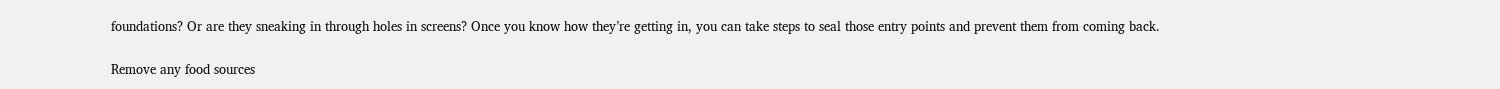foundations? Or are they sneaking in through holes in screens? Once you know how they’re getting in, you can take steps to seal those entry points and prevent them from coming back.

Remove any food sources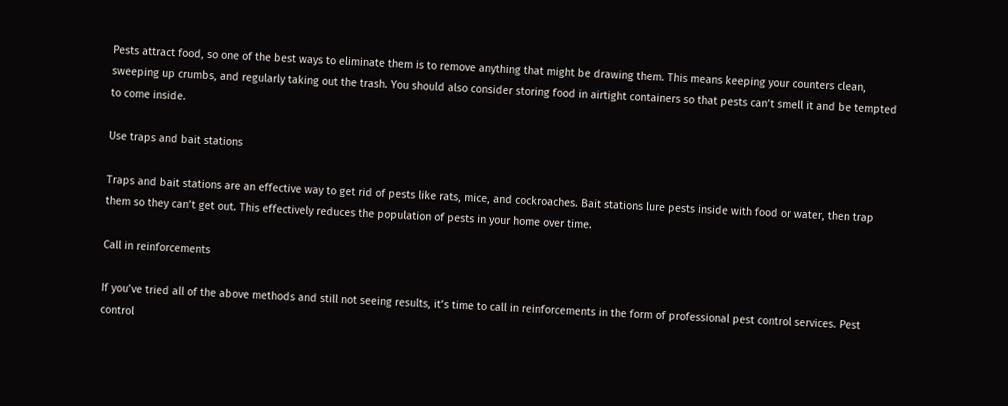Pests attract food, so one of the best ways to eliminate them is to remove anything that might be drawing them. This means keeping your counters clean, sweeping up crumbs, and regularly taking out the trash. You should also consider storing food in airtight containers so that pests can’t smell it and be tempted to come inside.

Use traps and bait stations

Traps and bait stations are an effective way to get rid of pests like rats, mice, and cockroaches. Bait stations lure pests inside with food or water, then trap them so they can’t get out. This effectively reduces the population of pests in your home over time.

Call in reinforcements

If you’ve tried all of the above methods and still not seeing results, it’s time to call in reinforcements in the form of professional pest control services. Pest control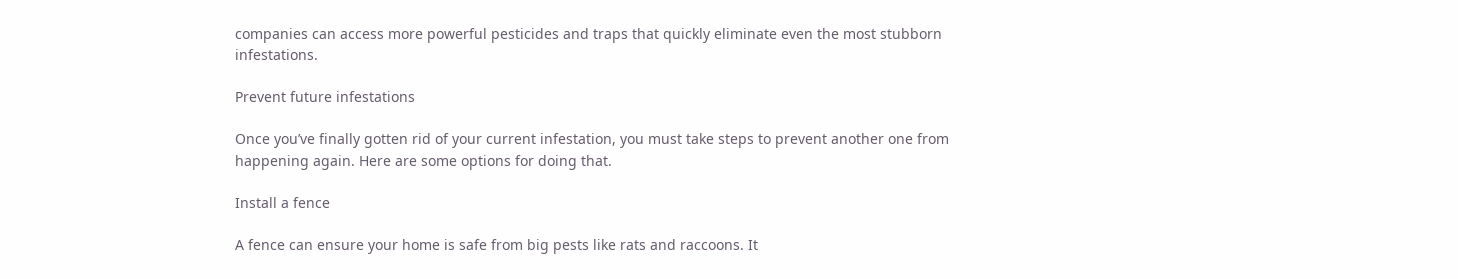companies can access more powerful pesticides and traps that quickly eliminate even the most stubborn infestations.

Prevent future infestations

Once you’ve finally gotten rid of your current infestation, you must take steps to prevent another one from happening again. Here are some options for doing that.

Install a fence

A fence can ensure your home is safe from big pests like rats and raccoons. It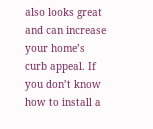also looks great and can increase your home’s curb appeal. If you don’t know how to install a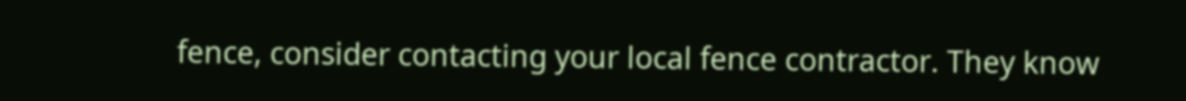fence, consider contacting your local fence contractor. They know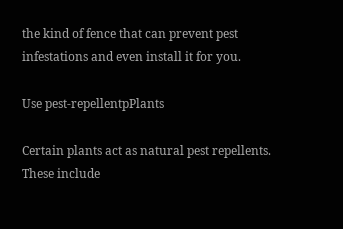the kind of fence that can prevent pest infestations and even install it for you.

Use pest-repellentpPlants

Certain plants act as natural pest repellents. These include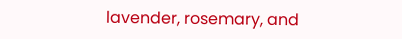lavender, rosemary, and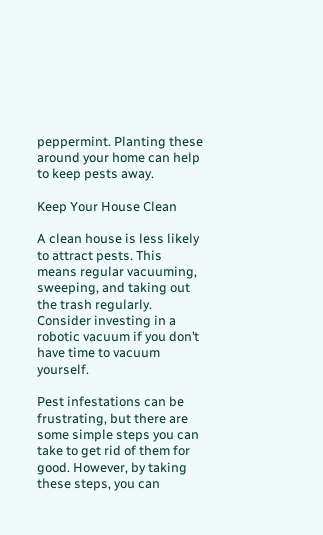peppermint. Planting these around your home can help to keep pests away.

Keep Your House Clean

A clean house is less likely to attract pests. This means regular vacuuming, sweeping, and taking out the trash regularly. Consider investing in a robotic vacuum if you don’t have time to vacuum yourself.

Pest infestations can be frustrating, but there are some simple steps you can take to get rid of them for good. However, by taking these steps, you can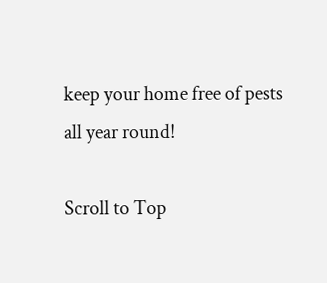keep your home free of pests all year round!

Scroll to Top